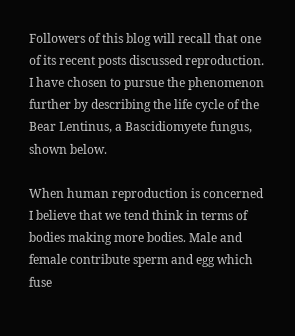Followers of this blog will recall that one of its recent posts discussed reproduction. I have chosen to pursue the phenomenon further by describing the life cycle of the Bear Lentinus, a Bascidiomyete fungus, shown below.

When human reproduction is concerned I believe that we tend think in terms of bodies making more bodies. Male and female contribute sperm and egg which fuse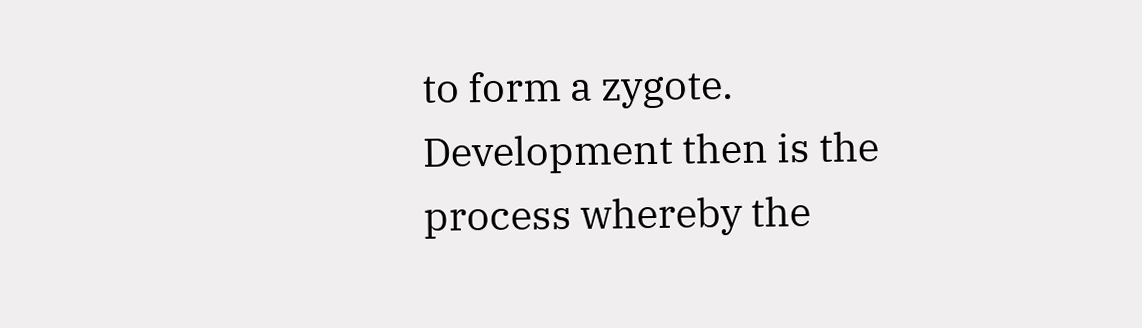to form a zygote. Development then is the process whereby the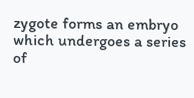zygote forms an embryo which undergoes a series of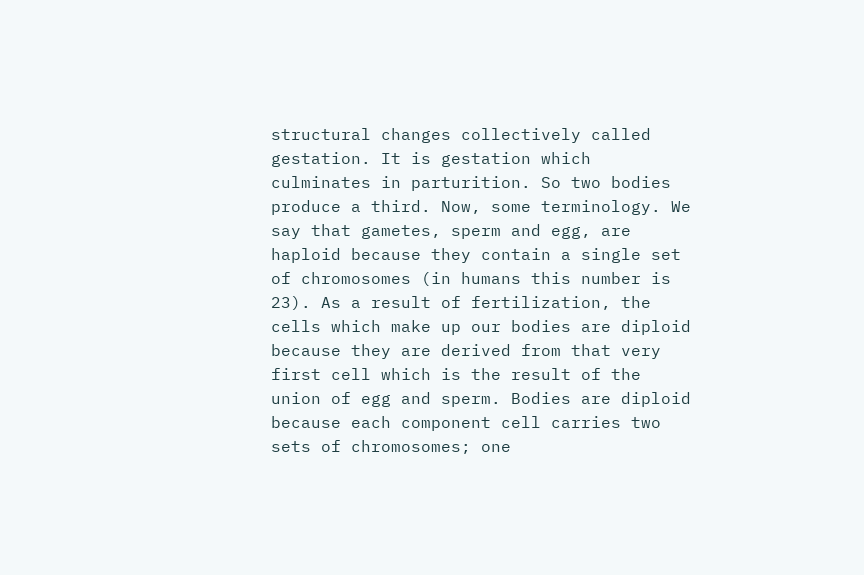structural changes collectively called gestation. It is gestation which culminates in parturition. So two bodies produce a third. Now, some terminology. We say that gametes, sperm and egg, are haploid because they contain a single set of chromosomes (in humans this number is 23). As a result of fertilization, the cells which make up our bodies are diploid because they are derived from that very first cell which is the result of the union of egg and sperm. Bodies are diploid because each component cell carries two sets of chromosomes; one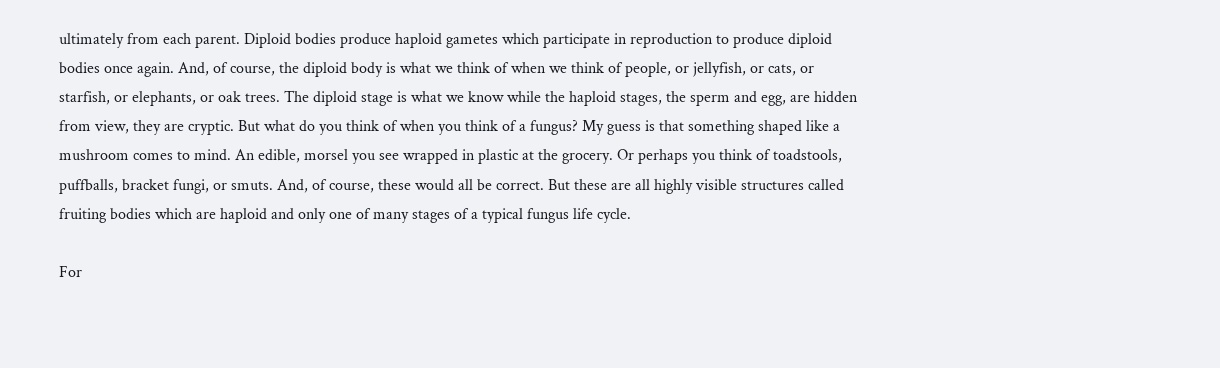ultimately from each parent. Diploid bodies produce haploid gametes which participate in reproduction to produce diploid bodies once again. And, of course, the diploid body is what we think of when we think of people, or jellyfish, or cats, or starfish, or elephants, or oak trees. The diploid stage is what we know while the haploid stages, the sperm and egg, are hidden from view, they are cryptic. But what do you think of when you think of a fungus? My guess is that something shaped like a mushroom comes to mind. An edible, morsel you see wrapped in plastic at the grocery. Or perhaps you think of toadstools, puffballs, bracket fungi, or smuts. And, of course, these would all be correct. But these are all highly visible structures called fruiting bodies which are haploid and only one of many stages of a typical fungus life cycle.

For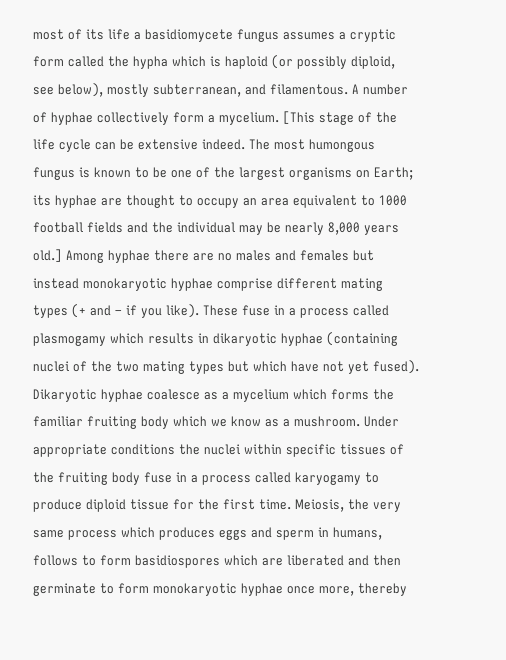most of its life a basidiomycete fungus assumes a cryptic form called the hypha which is haploid (or possibly diploid, see below), mostly subterranean, and filamentous. A number of hyphae collectively form a mycelium. [This stage of the life cycle can be extensive indeed. The most humongous fungus is known to be one of the largest organisms on Earth; its hyphae are thought to occupy an area equivalent to 1000 football fields and the individual may be nearly 8,000 years old.] Among hyphae there are no males and females but instead monokaryotic hyphae comprise different mating types (+ and – if you like). These fuse in a process called plasmogamy which results in dikaryotic hyphae (containing nuclei of the two mating types but which have not yet fused). Dikaryotic hyphae coalesce as a mycelium which forms the familiar fruiting body which we know as a mushroom. Under appropriate conditions the nuclei within specific tissues of the fruiting body fuse in a process called karyogamy to produce diploid tissue for the first time. Meiosis, the very same process which produces eggs and sperm in humans, follows to form basidiospores which are liberated and then germinate to form monokaryotic hyphae once more, thereby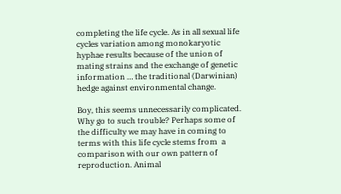completing the life cycle. As in all sexual life cycles variation among monokaryotic hyphae results because of the union of mating strains and the exchange of genetic information … the traditional (Darwinian) hedge against environmental change.

Boy, this seems unnecessarily complicated. Why go to such trouble? Perhaps some of the difficulty we may have in coming to terms with this life cycle stems from  a comparison with our own pattern of reproduction. Animal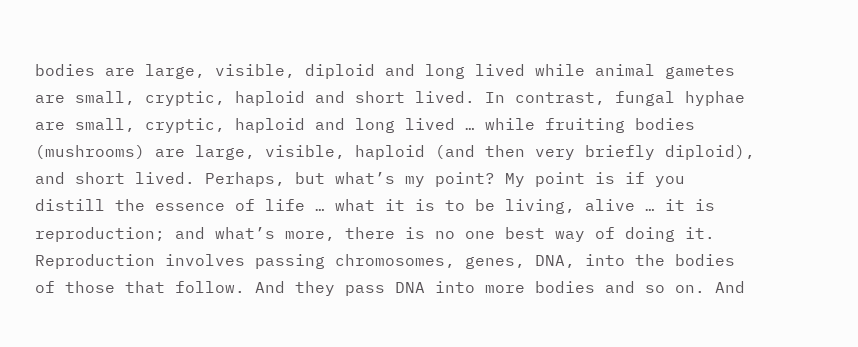bodies are large, visible, diploid and long lived while animal gametes are small, cryptic, haploid and short lived. In contrast, fungal hyphae are small, cryptic, haploid and long lived … while fruiting bodies (mushrooms) are large, visible, haploid (and then very briefly diploid), and short lived. Perhaps, but what’s my point? My point is if you distill the essence of life … what it is to be living, alive … it is reproduction; and what’s more, there is no one best way of doing it. Reproduction involves passing chromosomes, genes, DNA, into the bodies of those that follow. And they pass DNA into more bodies and so on. And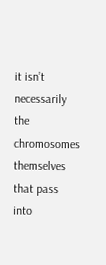it isn’t necessarily the chromosomes themselves that pass into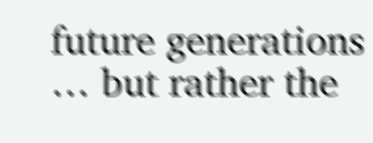future generations … but rather the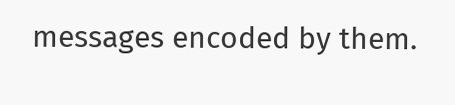messages encoded by them.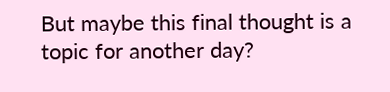But maybe this final thought is a topic for another day?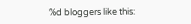%d bloggers like this: